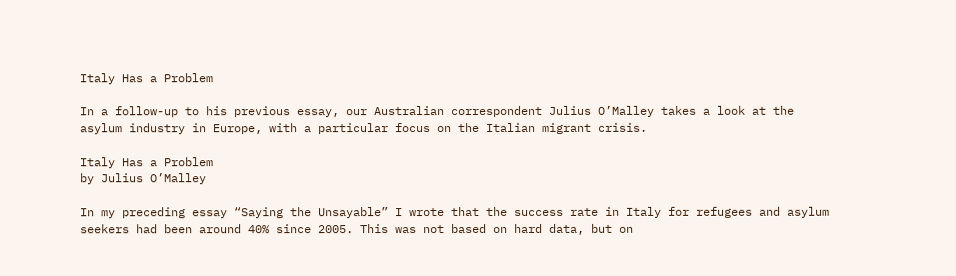Italy Has a Problem

In a follow-up to his previous essay, our Australian correspondent Julius O’Malley takes a look at the asylum industry in Europe, with a particular focus on the Italian migrant crisis.

Italy Has a Problem
by Julius O’Malley

In my preceding essay “Saying the Unsayable” I wrote that the success rate in Italy for refugees and asylum seekers had been around 40% since 2005. This was not based on hard data, but on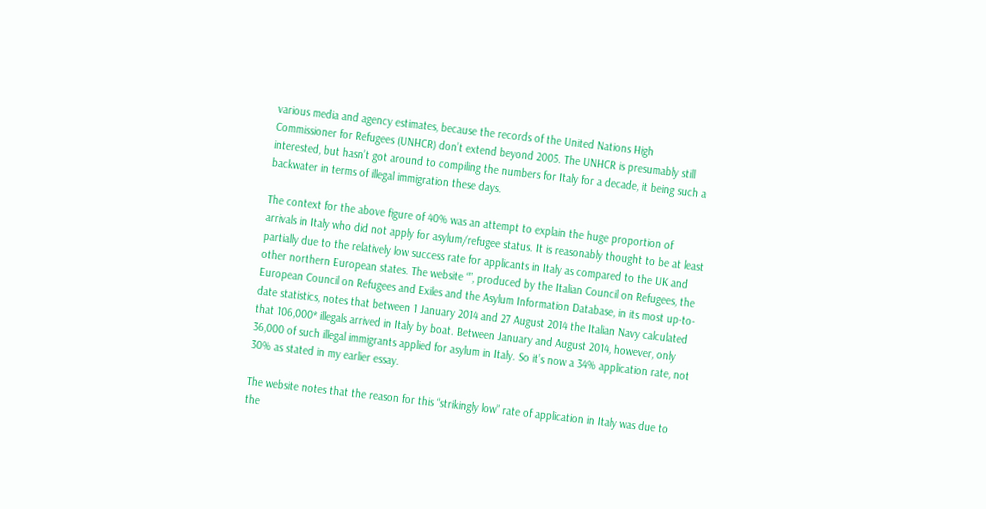various media and agency estimates, because the records of the United Nations High Commissioner for Refugees (UNHCR) don’t extend beyond 2005. The UNHCR is presumably still interested, but hasn’t got around to compiling the numbers for Italy for a decade, it being such a backwater in terms of illegal immigration these days.

The context for the above figure of 40% was an attempt to explain the huge proportion of arrivals in Italy who did not apply for asylum/refugee status. It is reasonably thought to be at least partially due to the relatively low success rate for applicants in Italy as compared to the UK and other northern European states. The website “”, produced by the Italian Council on Refugees, the European Council on Refugees and Exiles and the Asylum Information Database, in its most up-to-date statistics, notes that between 1 January 2014 and 27 August 2014 the Italian Navy calculated that 106,000* illegals arrived in Italy by boat. Between January and August 2014, however, only 36,000 of such illegal immigrants applied for asylum in Italy. So it’s now a 34% application rate, not 30% as stated in my earlier essay.

The website notes that the reason for this “strikingly low” rate of application in Italy was due to the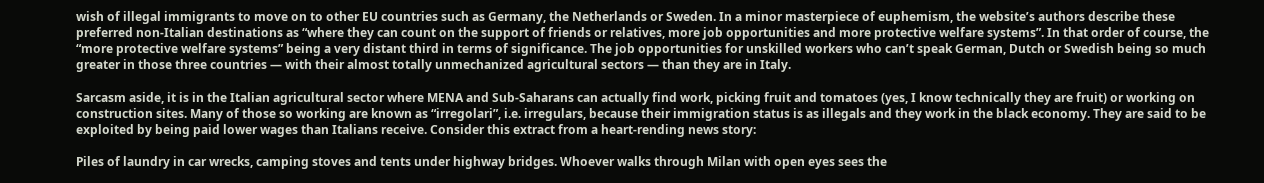wish of illegal immigrants to move on to other EU countries such as Germany, the Netherlands or Sweden. In a minor masterpiece of euphemism, the website’s authors describe these preferred non-Italian destinations as “where they can count on the support of friends or relatives, more job opportunities and more protective welfare systems”. In that order of course, the “more protective welfare systems” being a very distant third in terms of significance. The job opportunities for unskilled workers who can’t speak German, Dutch or Swedish being so much greater in those three countries — with their almost totally unmechanized agricultural sectors — than they are in Italy.

Sarcasm aside, it is in the Italian agricultural sector where MENA and Sub-Saharans can actually find work, picking fruit and tomatoes (yes, I know technically they are fruit) or working on construction sites. Many of those so working are known as “irregolari”, i.e. irregulars, because their immigration status is as illegals and they work in the black economy. They are said to be exploited by being paid lower wages than Italians receive. Consider this extract from a heart-rending news story:

Piles of laundry in car wrecks, camping stoves and tents under highway bridges. Whoever walks through Milan with open eyes sees the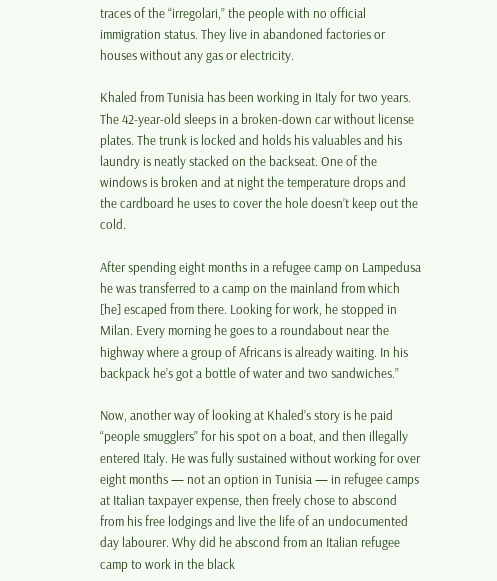traces of the “irregolari,” the people with no official immigration status. They live in abandoned factories or houses without any gas or electricity.

Khaled from Tunisia has been working in Italy for two years. The 42-year-old sleeps in a broken-down car without license plates. The trunk is locked and holds his valuables and his laundry is neatly stacked on the backseat. One of the windows is broken and at night the temperature drops and the cardboard he uses to cover the hole doesn’t keep out the cold.

After spending eight months in a refugee camp on Lampedusa he was transferred to a camp on the mainland from which [he] escaped from there. Looking for work, he stopped in Milan. Every morning he goes to a roundabout near the highway where a group of Africans is already waiting. In his backpack he’s got a bottle of water and two sandwiches.”

Now, another way of looking at Khaled’s story is he paid “people smugglers” for his spot on a boat, and then illegally entered Italy. He was fully sustained without working for over eight months — not an option in Tunisia — in refugee camps at Italian taxpayer expense, then freely chose to abscond from his free lodgings and live the life of an undocumented day labourer. Why did he abscond from an Italian refugee camp to work in the black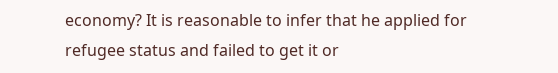economy? It is reasonable to infer that he applied for refugee status and failed to get it or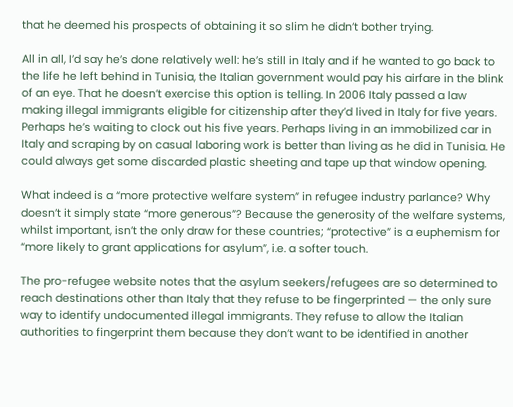that he deemed his prospects of obtaining it so slim he didn’t bother trying.

All in all, I’d say he’s done relatively well: he’s still in Italy and if he wanted to go back to the life he left behind in Tunisia, the Italian government would pay his airfare in the blink of an eye. That he doesn’t exercise this option is telling. In 2006 Italy passed a law making illegal immigrants eligible for citizenship after they’d lived in Italy for five years. Perhaps he’s waiting to clock out his five years. Perhaps living in an immobilized car in Italy and scraping by on casual laboring work is better than living as he did in Tunisia. He could always get some discarded plastic sheeting and tape up that window opening.

What indeed is a “more protective welfare system” in refugee industry parlance? Why doesn’t it simply state “more generous”? Because the generosity of the welfare systems, whilst important, isn’t the only draw for these countries; “protective” is a euphemism for “more likely to grant applications for asylum”, i.e. a softer touch.

The pro-refugee website notes that the asylum seekers/refugees are so determined to reach destinations other than Italy that they refuse to be fingerprinted — the only sure way to identify undocumented illegal immigrants. They refuse to allow the Italian authorities to fingerprint them because they don’t want to be identified in another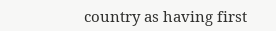country as having first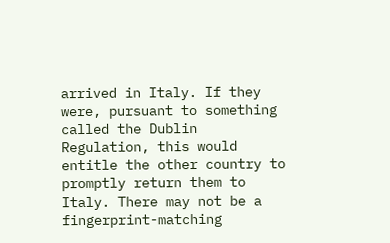arrived in Italy. If they were, pursuant to something called the Dublin Regulation, this would entitle the other country to promptly return them to Italy. There may not be a fingerprint-matching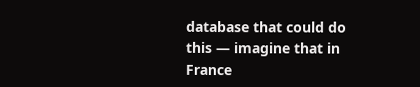database that could do this — imagine that in France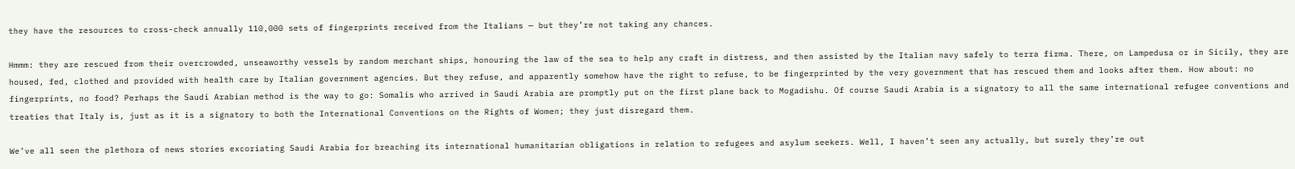they have the resources to cross-check annually 110,000 sets of fingerprints received from the Italians — but they’re not taking any chances.

Hmmm: they are rescued from their overcrowded, unseaworthy vessels by random merchant ships, honouring the law of the sea to help any craft in distress, and then assisted by the Italian navy safely to terra firma. There, on Lampedusa or in Sicily, they are housed, fed, clothed and provided with health care by Italian government agencies. But they refuse, and apparently somehow have the right to refuse, to be fingerprinted by the very government that has rescued them and looks after them. How about: no fingerprints, no food? Perhaps the Saudi Arabian method is the way to go: Somalis who arrived in Saudi Arabia are promptly put on the first plane back to Mogadishu. Of course Saudi Arabia is a signatory to all the same international refugee conventions and treaties that Italy is, just as it is a signatory to both the International Conventions on the Rights of Women; they just disregard them.

We’ve all seen the plethora of news stories excoriating Saudi Arabia for breaching its international humanitarian obligations in relation to refugees and asylum seekers. Well, I haven’t seen any actually, but surely they’re out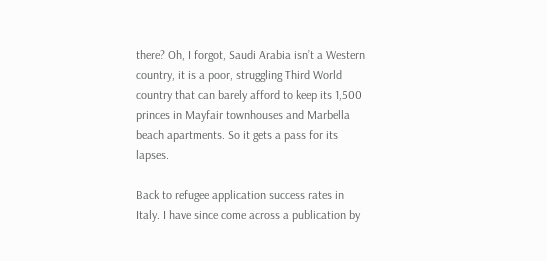there? Oh, I forgot, Saudi Arabia isn’t a Western country, it is a poor, struggling Third World country that can barely afford to keep its 1,500 princes in Mayfair townhouses and Marbella beach apartments. So it gets a pass for its lapses.

Back to refugee application success rates in Italy. I have since come across a publication by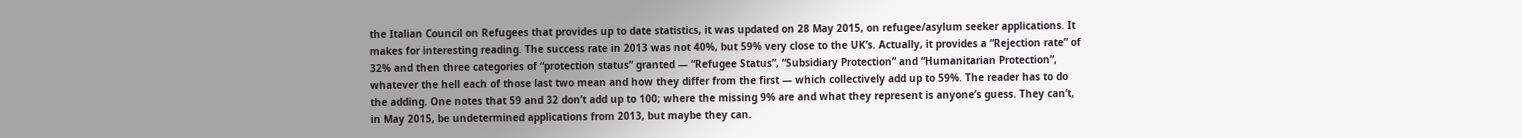the Italian Council on Refugees that provides up to date statistics, it was updated on 28 May 2015, on refugee/asylum seeker applications. It makes for interesting reading. The success rate in 2013 was not 40%, but 59% very close to the UK’s. Actually, it provides a “Rejection rate” of 32% and then three categories of “protection status” granted — “Refugee Status”, “Subsidiary Protection” and “Humanitarian Protection”, whatever the hell each of those last two mean and how they differ from the first — which collectively add up to 59%. The reader has to do the adding. One notes that 59 and 32 don’t add up to 100; where the missing 9% are and what they represent is anyone’s guess. They can’t, in May 2015, be undetermined applications from 2013, but maybe they can.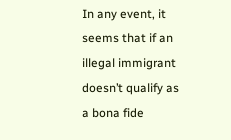In any event, it seems that if an illegal immigrant doesn’t qualify as a bona fide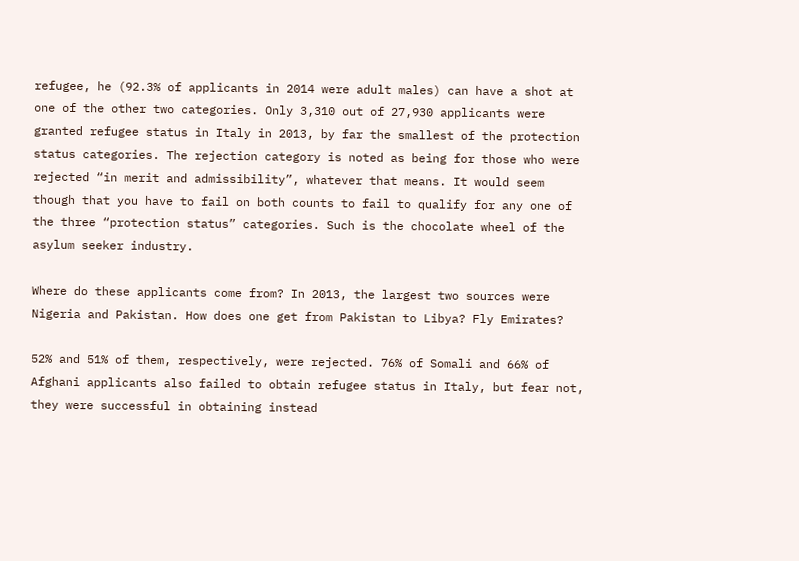refugee, he (92.3% of applicants in 2014 were adult males) can have a shot at one of the other two categories. Only 3,310 out of 27,930 applicants were granted refugee status in Italy in 2013, by far the smallest of the protection status categories. The rejection category is noted as being for those who were rejected “in merit and admissibility”, whatever that means. It would seem though that you have to fail on both counts to fail to qualify for any one of the three “protection status” categories. Such is the chocolate wheel of the asylum seeker industry.

Where do these applicants come from? In 2013, the largest two sources were Nigeria and Pakistan. How does one get from Pakistan to Libya? Fly Emirates?

52% and 51% of them, respectively, were rejected. 76% of Somali and 66% of Afghani applicants also failed to obtain refugee status in Italy, but fear not, they were successful in obtaining instead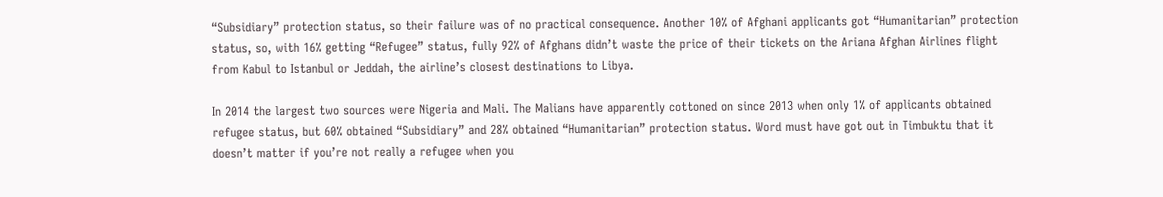“Subsidiary” protection status, so their failure was of no practical consequence. Another 10% of Afghani applicants got “Humanitarian” protection status, so, with 16% getting “Refugee” status, fully 92% of Afghans didn’t waste the price of their tickets on the Ariana Afghan Airlines flight from Kabul to Istanbul or Jeddah, the airline’s closest destinations to Libya.

In 2014 the largest two sources were Nigeria and Mali. The Malians have apparently cottoned on since 2013 when only 1% of applicants obtained refugee status, but 60% obtained “Subsidiary” and 28% obtained “Humanitarian” protection status. Word must have got out in Timbuktu that it doesn’t matter if you’re not really a refugee when you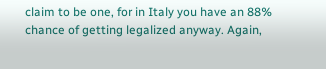claim to be one, for in Italy you have an 88% chance of getting legalized anyway. Again,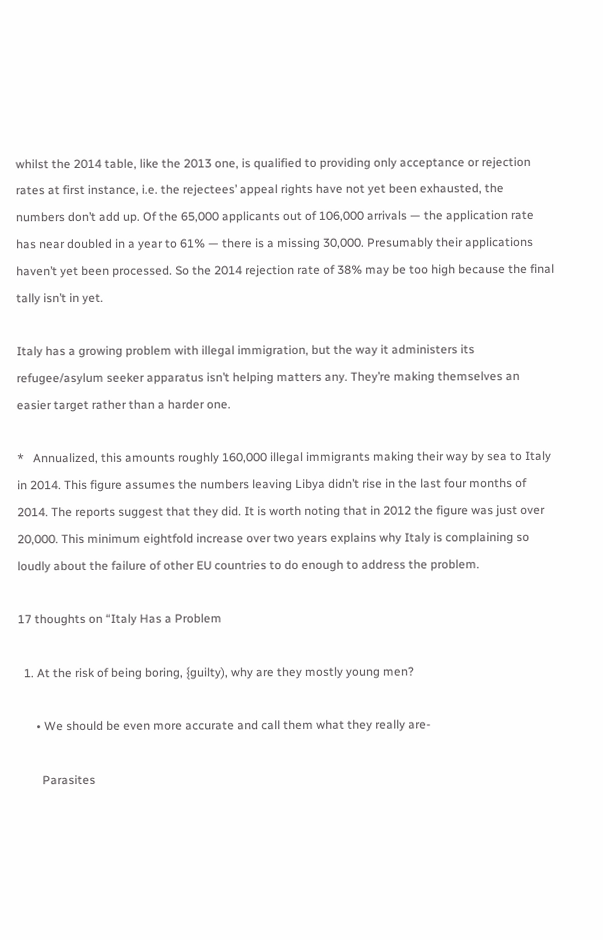whilst the 2014 table, like the 2013 one, is qualified to providing only acceptance or rejection rates at first instance, i.e. the rejectees’ appeal rights have not yet been exhausted, the numbers don’t add up. Of the 65,000 applicants out of 106,000 arrivals — the application rate has near doubled in a year to 61% — there is a missing 30,000. Presumably their applications haven’t yet been processed. So the 2014 rejection rate of 38% may be too high because the final tally isn’t in yet.

Italy has a growing problem with illegal immigration, but the way it administers its refugee/asylum seeker apparatus isn’t helping matters any. They’re making themselves an easier target rather than a harder one.

*   Annualized, this amounts roughly 160,000 illegal immigrants making their way by sea to Italy in 2014. This figure assumes the numbers leaving Libya didn’t rise in the last four months of 2014. The reports suggest that they did. It is worth noting that in 2012 the figure was just over 20,000. This minimum eightfold increase over two years explains why Italy is complaining so loudly about the failure of other EU countries to do enough to address the problem.

17 thoughts on “Italy Has a Problem

  1. At the risk of being boring, {guilty), why are they mostly young men?

      • We should be even more accurate and call them what they really are-

        Parasites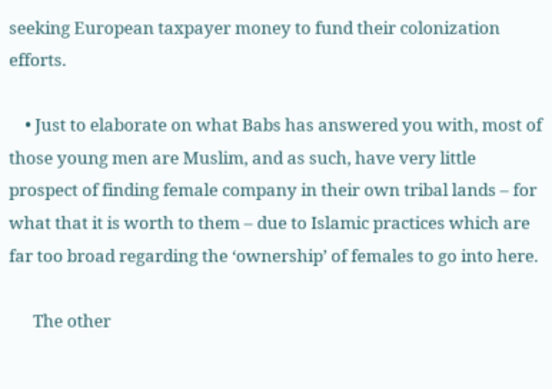seeking European taxpayer money to fund their colonization efforts.

    • Just to elaborate on what Babs has answered you with, most of those young men are Muslim, and as such, have very little prospect of finding female company in their own tribal lands – for what that it is worth to them – due to Islamic practices which are far too broad regarding the ‘ownership’ of females to go into here.

      The other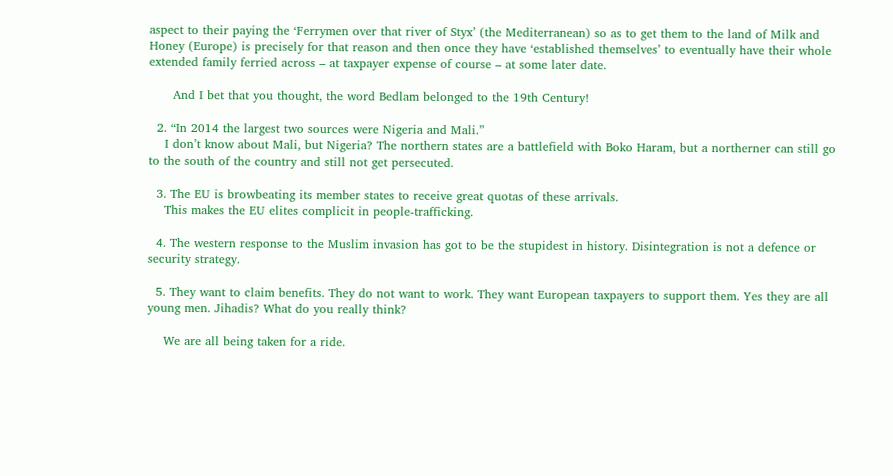aspect to their paying the ‘Ferrymen over that river of Styx’ (the Mediterranean) so as to get them to the land of Milk and Honey (Europe) is precisely for that reason and then once they have ‘established themselves’ to eventually have their whole extended family ferried across – at taxpayer expense of course – at some later date.

      And I bet that you thought, the word Bedlam belonged to the 19th Century!

  2. “In 2014 the largest two sources were Nigeria and Mali.”
    I don’t know about Mali, but Nigeria? The northern states are a battlefield with Boko Haram, but a northerner can still go to the south of the country and still not get persecuted.

  3. The EU is browbeating its member states to receive great quotas of these arrivals.
    This makes the EU elites complicit in people-trafficking.

  4. The western response to the Muslim invasion has got to be the stupidest in history. Disintegration is not a defence or security strategy.

  5. They want to claim benefits. They do not want to work. They want European taxpayers to support them. Yes they are all young men. Jihadis? What do you really think?

    We are all being taken for a ride.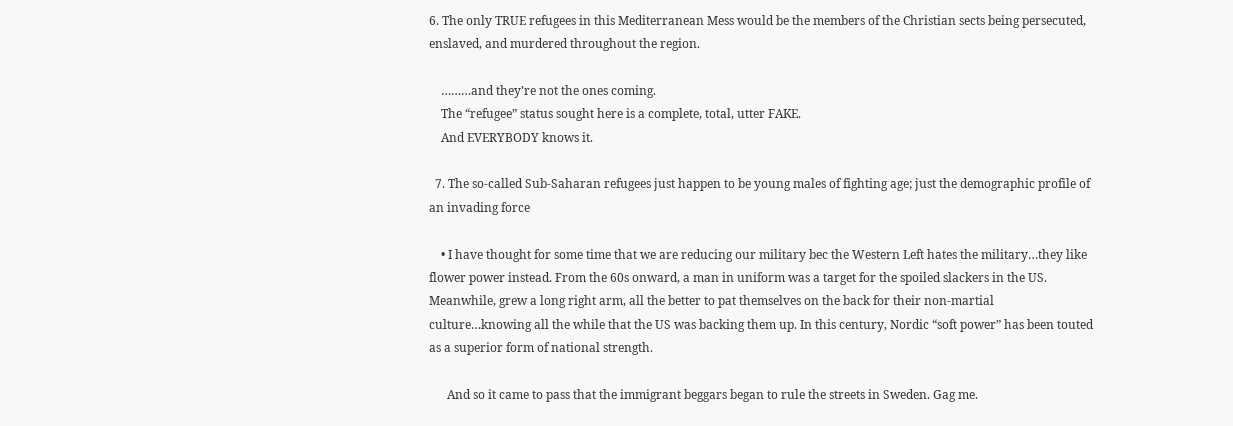6. The only TRUE refugees in this Mediterranean Mess would be the members of the Christian sects being persecuted, enslaved, and murdered throughout the region.

    ………and they’re not the ones coming.
    The “refugee” status sought here is a complete, total, utter FAKE.
    And EVERYBODY knows it.

  7. The so-called Sub-Saharan refugees just happen to be young males of fighting age; just the demographic profile of an invading force

    • I have thought for some time that we are reducing our military bec the Western Left hates the military…they like flower power instead. From the 60s onward, a man in uniform was a target for the spoiled slackers in the US. Meanwhile, grew a long right arm, all the better to pat themselves on the back for their non-martial culture…knowing all the while that the US was backing them up. In this century, Nordic “soft power” has been touted as a superior form of national strength.

      And so it came to pass that the immigrant beggars began to rule the streets in Sweden. Gag me.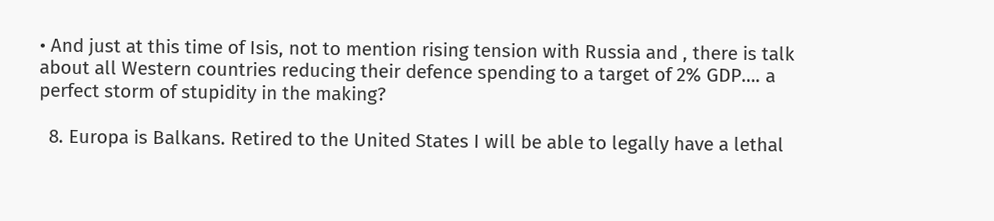• And just at this time of Isis, not to mention rising tension with Russia and , there is talk about all Western countries reducing their defence spending to a target of 2% GDP…. a perfect storm of stupidity in the making?

  8. Europa is Balkans. Retired to the United States I will be able to legally have a lethal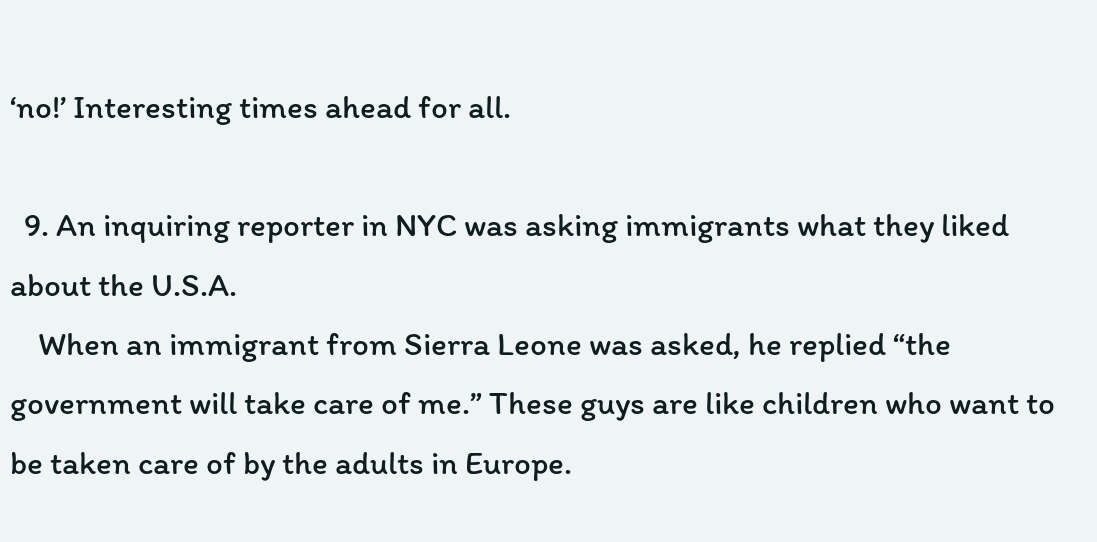‘no!’ Interesting times ahead for all.

  9. An inquiring reporter in NYC was asking immigrants what they liked about the U.S.A.
    When an immigrant from Sierra Leone was asked, he replied “the government will take care of me.” These guys are like children who want to be taken care of by the adults in Europe.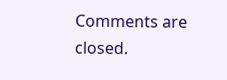Comments are closed.